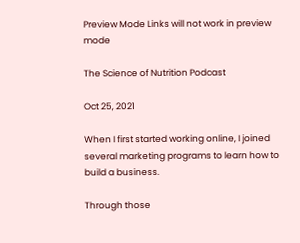Preview Mode Links will not work in preview mode

The Science of Nutrition Podcast

Oct 25, 2021

When I first started working online, I joined several marketing programs to learn how to build a business.

Through those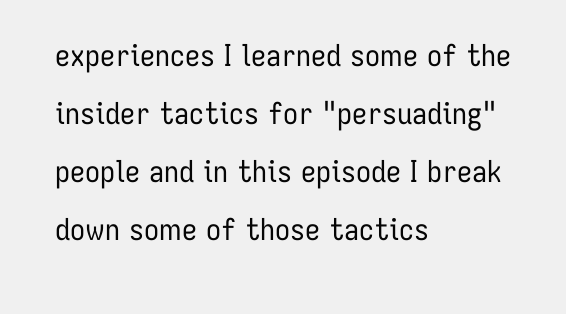experiences I learned some of the insider tactics for "persuading" people and in this episode I break down some of those tactics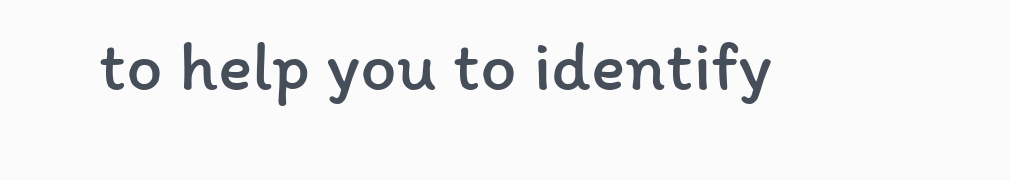to help you to identify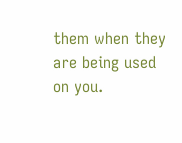them when they are being used on you.